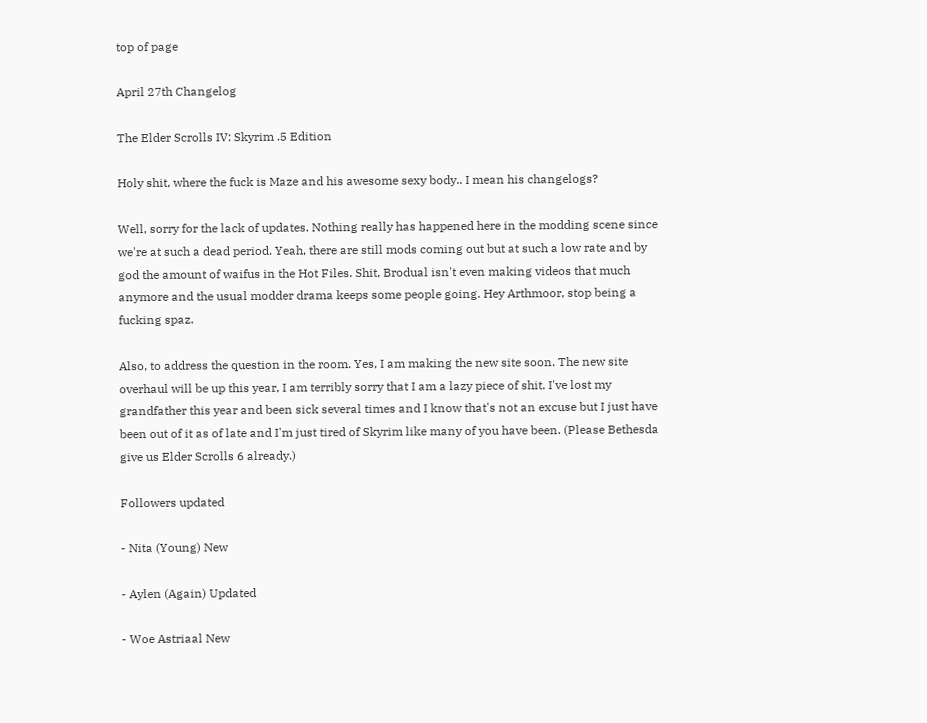top of page

April 27th Changelog

The Elder Scrolls IV: Skyrim .5 Edition

Holy shit, where the fuck is Maze and his awesome sexy body.. I mean his changelogs?

Well, sorry for the lack of updates. Nothing really has happened here in the modding scene since we're at such a dead period. Yeah, there are still mods coming out but at such a low rate and by god the amount of waifus in the Hot Files. Shit, Brodual isn't even making videos that much anymore and the usual modder drama keeps some people going. Hey Arthmoor, stop being a fucking spaz.

Also, to address the question in the room. Yes, I am making the new site soon. The new site overhaul will be up this year, I am terribly sorry that I am a lazy piece of shit. I've lost my grandfather this year and been sick several times and I know that's not an excuse but I just have been out of it as of late and I'm just tired of Skyrim like many of you have been. (Please Bethesda give us Elder Scrolls 6 already.)

Followers updated

- Nita (Young) New

- Aylen (Again) Updated

- Woe Astriaal New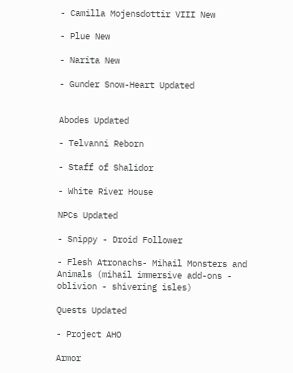- Camilla Mojensdottir VIII New

- Plue New

- Narita New

- Gunder Snow-Heart Updated


Abodes Updated

- Telvanni Reborn

- Staff of Shalidor

- White River House

NPCs Updated

- Snippy - Droid Follower

- Flesh Atronachs- Mihail Monsters and Animals (mihail immersive add-ons - oblivion - shivering isles)

Quests Updated

- Project AHO

Armor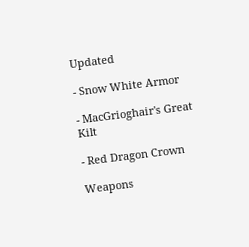Updated

- Snow White Armor

- MacGrioghair's Great Kilt

- Red Dragon Crown

Weapons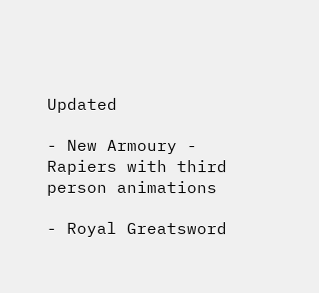Updated

- New Armoury - Rapiers with third person animations

- Royal Greatsword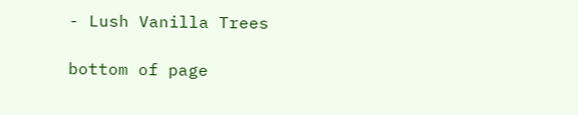- Lush Vanilla Trees

bottom of page